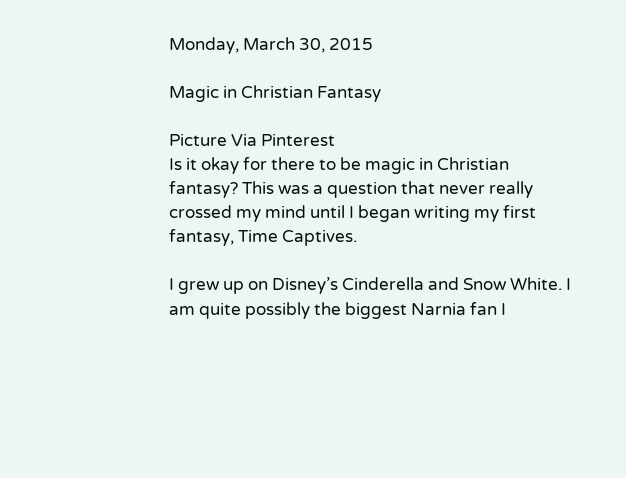Monday, March 30, 2015

Magic in Christian Fantasy

Picture Via Pinterest
Is it okay for there to be magic in Christian fantasy? This was a question that never really crossed my mind until I began writing my first fantasy, Time Captives.

I grew up on Disney’s Cinderella and Snow White. I am quite possibly the biggest Narnia fan I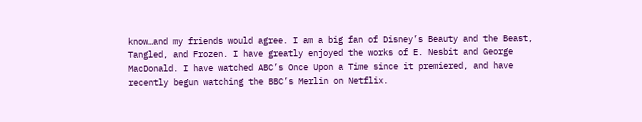know…and my friends would agree. I am a big fan of Disney’s Beauty and the Beast, Tangled, and Frozen. I have greatly enjoyed the works of E. Nesbit and George MacDonald. I have watched ABC’s Once Upon a Time since it premiered, and have recently begun watching the BBC’s Merlin on Netflix.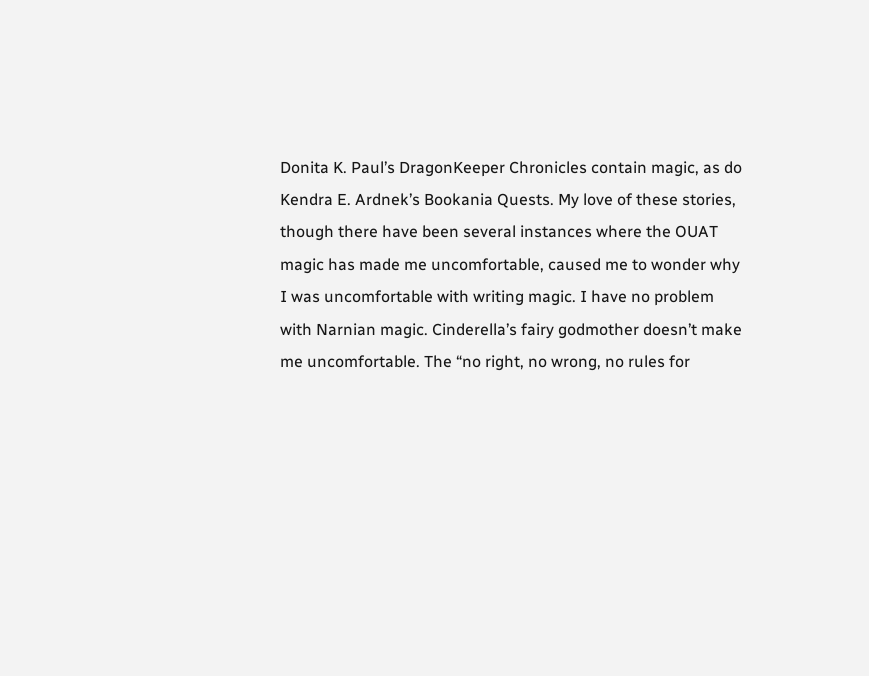Donita K. Paul’s DragonKeeper Chronicles contain magic, as do Kendra E. Ardnek’s Bookania Quests. My love of these stories, though there have been several instances where the OUAT magic has made me uncomfortable, caused me to wonder why I was uncomfortable with writing magic. I have no problem with Narnian magic. Cinderella’s fairy godmother doesn’t make me uncomfortable. The “no right, no wrong, no rules for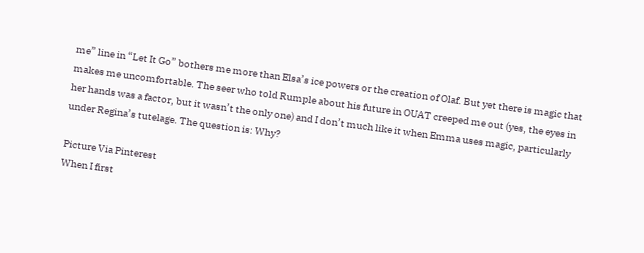me” line in “Let It Go” bothers me more than Elsa’s ice powers or the creation of Olaf. But yet there is magic that makes me uncomfortable. The seer who told Rumple about his future in OUAT creeped me out (yes, the eyes in her hands was a factor, but it wasn’t the only one) and I don’t much like it when Emma uses magic, particularly under Regina’s tutelage. The question is: Why?

Picture Via Pinterest
When I first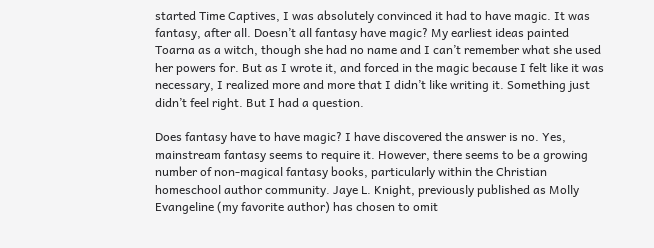started Time Captives, I was absolutely convinced it had to have magic. It was fantasy, after all. Doesn’t all fantasy have magic? My earliest ideas painted Toarna as a witch, though she had no name and I can’t remember what she used her powers for. But as I wrote it, and forced in the magic because I felt like it was necessary, I realized more and more that I didn’t like writing it. Something just didn’t feel right. But I had a question.

Does fantasy have to have magic? I have discovered the answer is no. Yes, mainstream fantasy seems to require it. However, there seems to be a growing number of non-magical fantasy books, particularly within the Christian homeschool author community. Jaye L. Knight, previously published as Molly Evangeline (my favorite author) has chosen to omit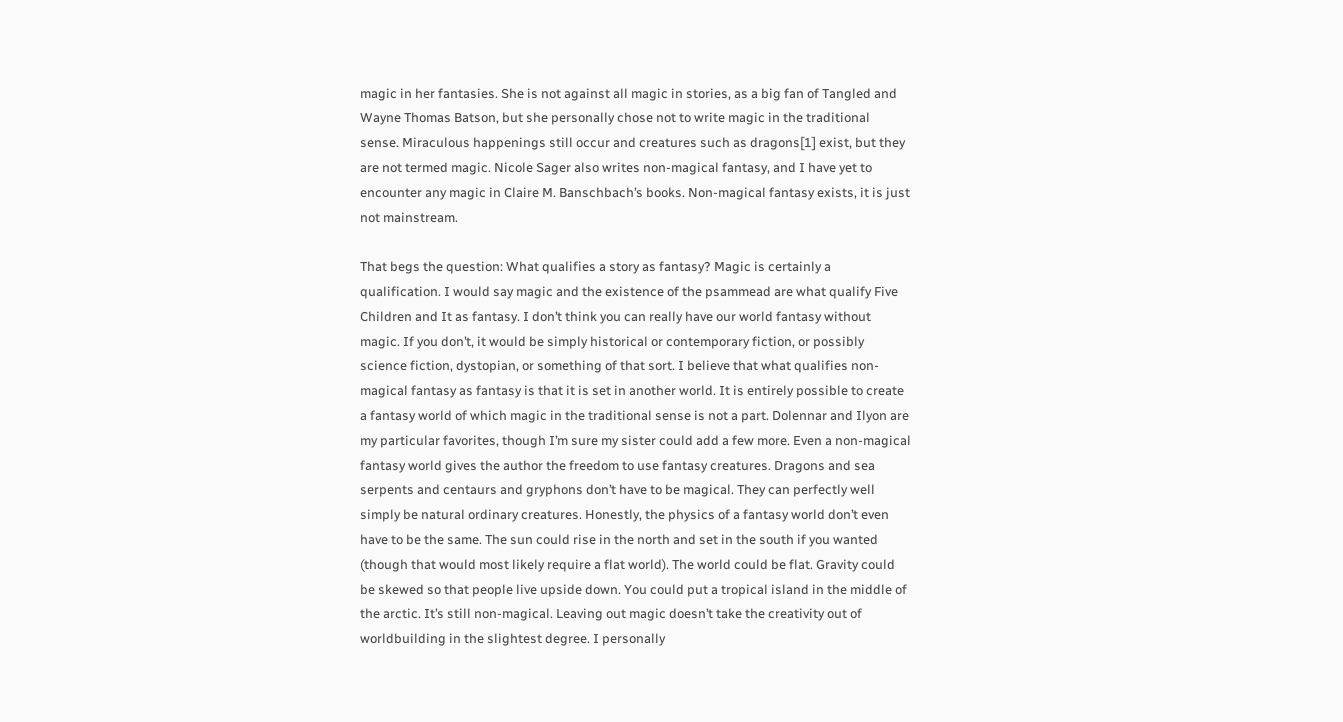magic in her fantasies. She is not against all magic in stories, as a big fan of Tangled and Wayne Thomas Batson, but she personally chose not to write magic in the traditional sense. Miraculous happenings still occur and creatures such as dragons[1] exist, but they are not termed magic. Nicole Sager also writes non-magical fantasy, and I have yet to encounter any magic in Claire M. Banschbach’s books. Non-magical fantasy exists, it is just not mainstream.

That begs the question: What qualifies a story as fantasy? Magic is certainly a qualification. I would say magic and the existence of the psammead are what qualify Five Children and It as fantasy. I don’t think you can really have our world fantasy without magic. If you don’t, it would be simply historical or contemporary fiction, or possibly science fiction, dystopian, or something of that sort. I believe that what qualifies non-magical fantasy as fantasy is that it is set in another world. It is entirely possible to create a fantasy world of which magic in the traditional sense is not a part. Dolennar and Ilyon are my particular favorites, though I’m sure my sister could add a few more. Even a non-magical fantasy world gives the author the freedom to use fantasy creatures. Dragons and sea serpents and centaurs and gryphons don’t have to be magical. They can perfectly well simply be natural ordinary creatures. Honestly, the physics of a fantasy world don’t even have to be the same. The sun could rise in the north and set in the south if you wanted (though that would most likely require a flat world). The world could be flat. Gravity could be skewed so that people live upside down. You could put a tropical island in the middle of the arctic. It’s still non-magical. Leaving out magic doesn’t take the creativity out of worldbuilding in the slightest degree. I personally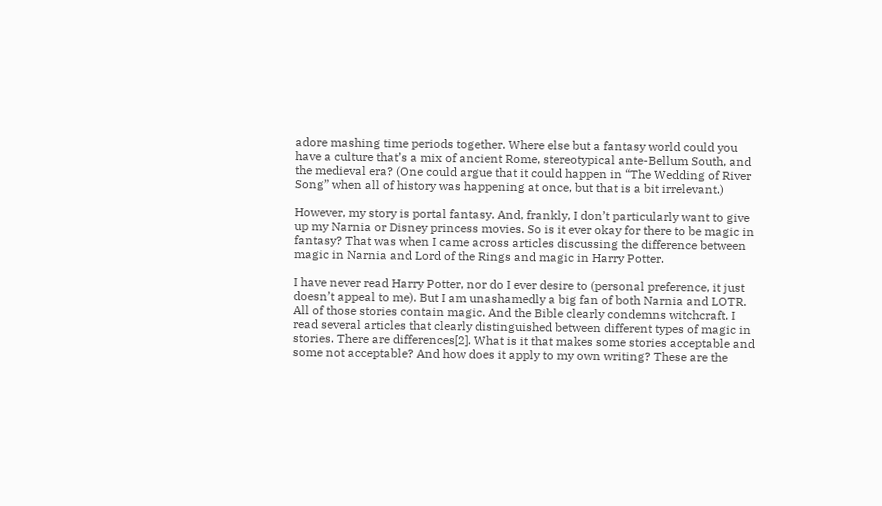adore mashing time periods together. Where else but a fantasy world could you have a culture that’s a mix of ancient Rome, stereotypical ante-Bellum South, and the medieval era? (One could argue that it could happen in “The Wedding of River Song” when all of history was happening at once, but that is a bit irrelevant.)

However, my story is portal fantasy. And, frankly, I don’t particularly want to give up my Narnia or Disney princess movies. So is it ever okay for there to be magic in fantasy? That was when I came across articles discussing the difference between magic in Narnia and Lord of the Rings and magic in Harry Potter.

I have never read Harry Potter, nor do I ever desire to (personal preference, it just doesn’t appeal to me). But I am unashamedly a big fan of both Narnia and LOTR. All of those stories contain magic. And the Bible clearly condemns witchcraft. I read several articles that clearly distinguished between different types of magic in stories. There are differences[2]. What is it that makes some stories acceptable and some not acceptable? And how does it apply to my own writing? These are the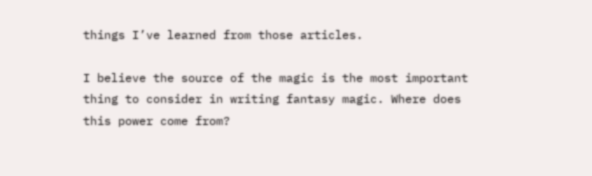things I’ve learned from those articles.

I believe the source of the magic is the most important thing to consider in writing fantasy magic. Where does this power come from?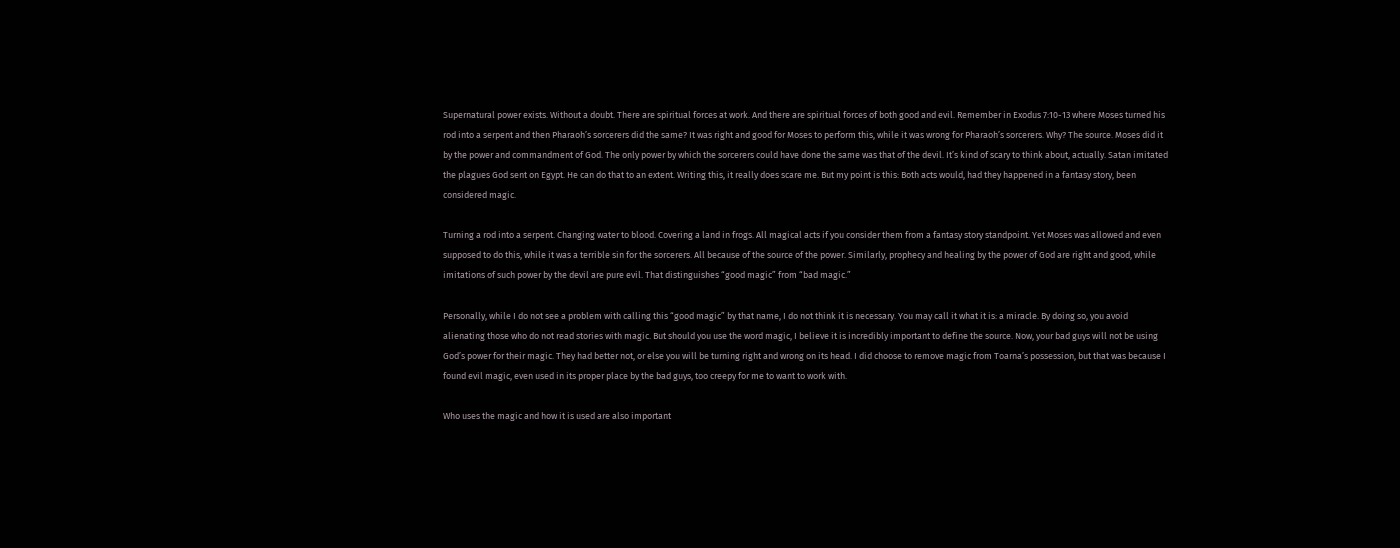Supernatural power exists. Without a doubt. There are spiritual forces at work. And there are spiritual forces of both good and evil. Remember in Exodus 7:10-13 where Moses turned his rod into a serpent and then Pharaoh’s sorcerers did the same? It was right and good for Moses to perform this, while it was wrong for Pharaoh’s sorcerers. Why? The source. Moses did it by the power and commandment of God. The only power by which the sorcerers could have done the same was that of the devil. It’s kind of scary to think about, actually. Satan imitated the plagues God sent on Egypt. He can do that to an extent. Writing this, it really does scare me. But my point is this: Both acts would, had they happened in a fantasy story, been considered magic.

Turning a rod into a serpent. Changing water to blood. Covering a land in frogs. All magical acts if you consider them from a fantasy story standpoint. Yet Moses was allowed and even supposed to do this, while it was a terrible sin for the sorcerers. All because of the source of the power. Similarly, prophecy and healing by the power of God are right and good, while imitations of such power by the devil are pure evil. That distinguishes “good magic” from “bad magic.”

Personally, while I do not see a problem with calling this “good magic” by that name, I do not think it is necessary. You may call it what it is: a miracle. By doing so, you avoid alienating those who do not read stories with magic. But should you use the word magic, I believe it is incredibly important to define the source. Now, your bad guys will not be using God’s power for their magic. They had better not, or else you will be turning right and wrong on its head. I did choose to remove magic from Toarna’s possession, but that was because I found evil magic, even used in its proper place by the bad guys, too creepy for me to want to work with.

Who uses the magic and how it is used are also important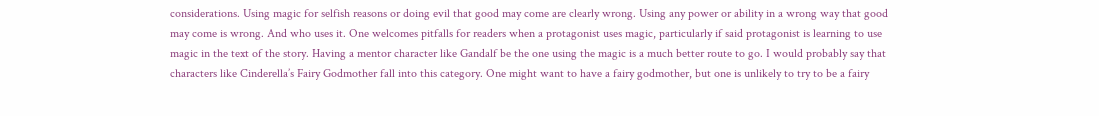considerations. Using magic for selfish reasons or doing evil that good may come are clearly wrong. Using any power or ability in a wrong way that good may come is wrong. And who uses it. One welcomes pitfalls for readers when a protagonist uses magic, particularly if said protagonist is learning to use magic in the text of the story. Having a mentor character like Gandalf be the one using the magic is a much better route to go. I would probably say that characters like Cinderella’s Fairy Godmother fall into this category. One might want to have a fairy godmother, but one is unlikely to try to be a fairy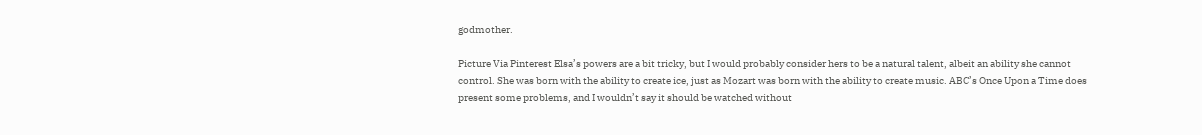godmother.

Picture Via Pinterest Elsa’s powers are a bit tricky, but I would probably consider hers to be a natural talent, albeit an ability she cannot control. She was born with the ability to create ice, just as Mozart was born with the ability to create music. ABC’s Once Upon a Time does present some problems, and I wouldn’t say it should be watched without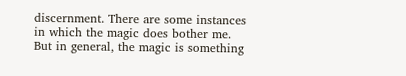discernment. There are some instances in which the magic does bother me. But in general, the magic is something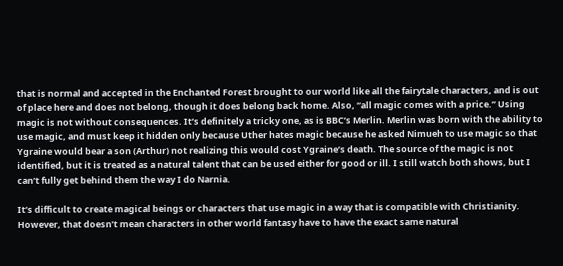that is normal and accepted in the Enchanted Forest brought to our world like all the fairytale characters, and is out of place here and does not belong, though it does belong back home. Also, “all magic comes with a price.” Using magic is not without consequences. It’s definitely a tricky one, as is BBC’s Merlin. Merlin was born with the ability to use magic, and must keep it hidden only because Uther hates magic because he asked Nimueh to use magic so that Ygraine would bear a son (Arthur) not realizing this would cost Ygraine’s death. The source of the magic is not identified, but it is treated as a natural talent that can be used either for good or ill. I still watch both shows, but I can’t fully get behind them the way I do Narnia.

It’s difficult to create magical beings or characters that use magic in a way that is compatible with Christianity. However, that doesn’t mean characters in other world fantasy have to have the exact same natural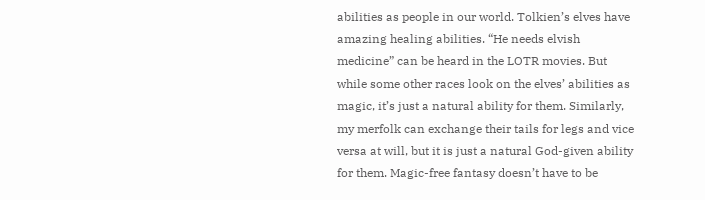abilities as people in our world. Tolkien’s elves have amazing healing abilities. “He needs elvish medicine” can be heard in the LOTR movies. But while some other races look on the elves’ abilities as magic, it’s just a natural ability for them. Similarly, my merfolk can exchange their tails for legs and vice versa at will, but it is just a natural God-given ability for them. Magic-free fantasy doesn’t have to be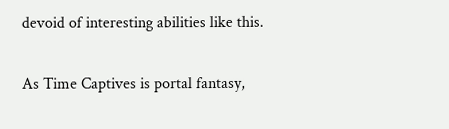devoid of interesting abilities like this.

As Time Captives is portal fantasy,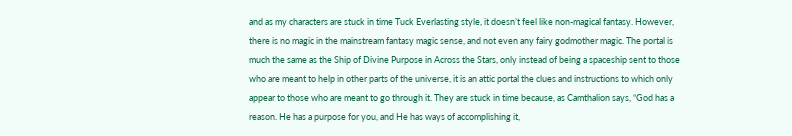and as my characters are stuck in time Tuck Everlasting style, it doesn’t feel like non-magical fantasy. However, there is no magic in the mainstream fantasy magic sense, and not even any fairy godmother magic. The portal is much the same as the Ship of Divine Purpose in Across the Stars, only instead of being a spaceship sent to those who are meant to help in other parts of the universe, it is an attic portal the clues and instructions to which only appear to those who are meant to go through it. They are stuck in time because, as Camthalion says, “God has a reason. He has a purpose for you, and He has ways of accomplishing it,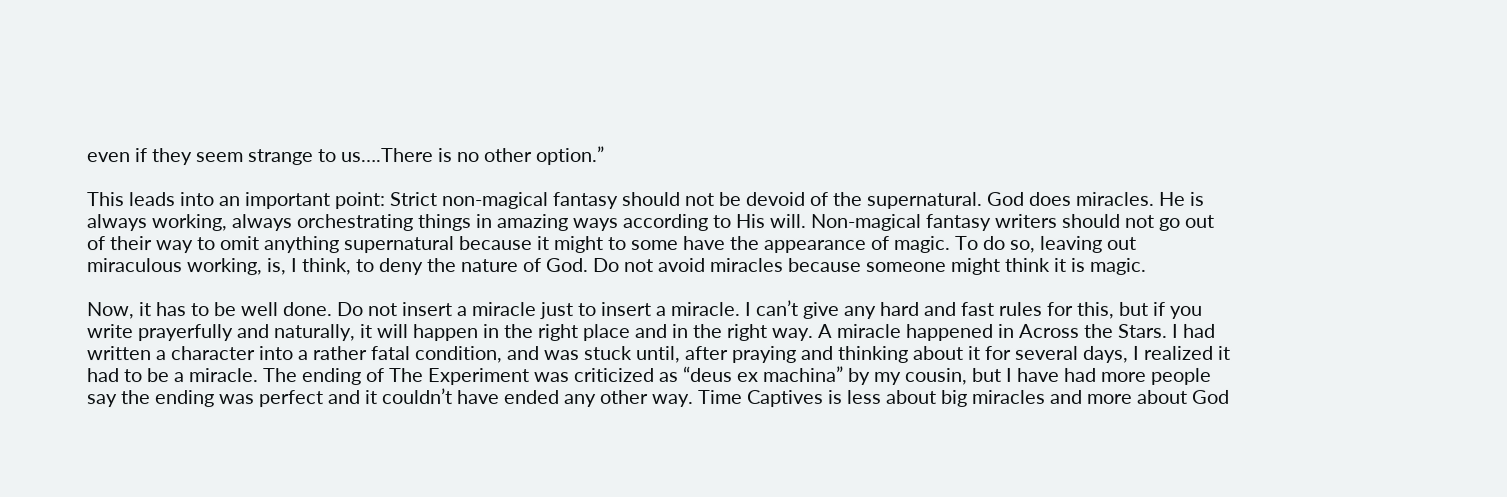even if they seem strange to us….There is no other option.”

This leads into an important point: Strict non-magical fantasy should not be devoid of the supernatural. God does miracles. He is always working, always orchestrating things in amazing ways according to His will. Non-magical fantasy writers should not go out of their way to omit anything supernatural because it might to some have the appearance of magic. To do so, leaving out miraculous working, is, I think, to deny the nature of God. Do not avoid miracles because someone might think it is magic.

Now, it has to be well done. Do not insert a miracle just to insert a miracle. I can’t give any hard and fast rules for this, but if you write prayerfully and naturally, it will happen in the right place and in the right way. A miracle happened in Across the Stars. I had written a character into a rather fatal condition, and was stuck until, after praying and thinking about it for several days, I realized it had to be a miracle. The ending of The Experiment was criticized as “deus ex machina” by my cousin, but I have had more people say the ending was perfect and it couldn’t have ended any other way. Time Captives is less about big miracles and more about God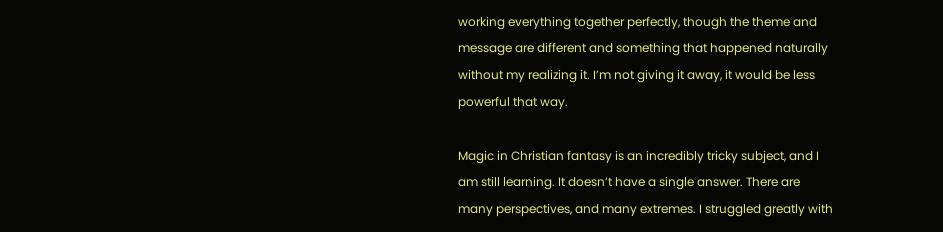working everything together perfectly, though the theme and message are different and something that happened naturally without my realizing it. I’m not giving it away, it would be less powerful that way.

Magic in Christian fantasy is an incredibly tricky subject, and I am still learning. It doesn’t have a single answer. There are many perspectives, and many extremes. I struggled greatly with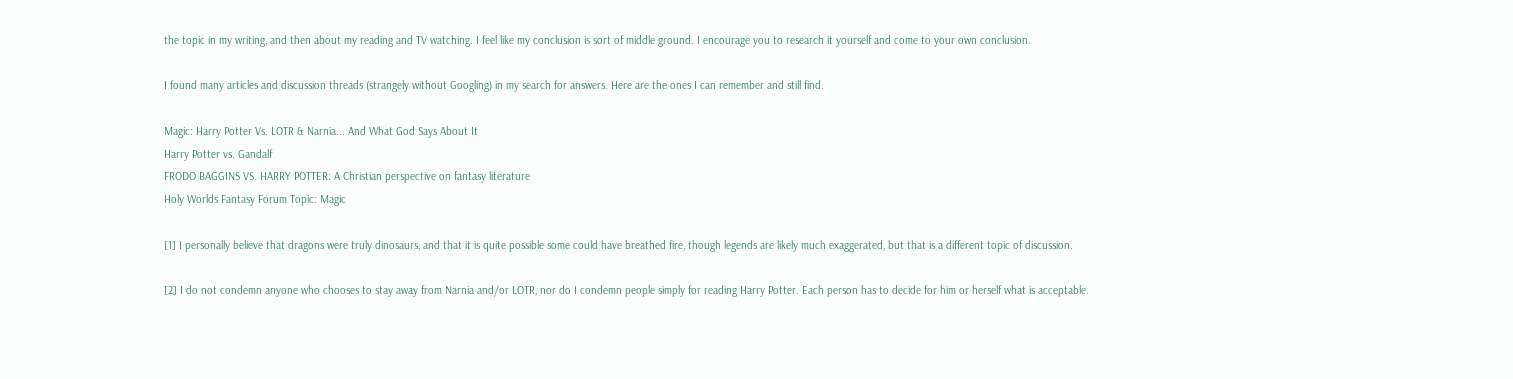the topic in my writing, and then about my reading and TV watching. I feel like my conclusion is sort of middle ground. I encourage you to research it yourself and come to your own conclusion.

I found many articles and discussion threads (strangely without Googling) in my search for answers. Here are the ones I can remember and still find.

Magic: Harry Potter Vs. LOTR & Narnia... And What God Says About It
Harry Potter vs. Gandalf
FRODO BAGGINS VS. HARRY POTTER: A Christian perspective on fantasy literature
Holy Worlds Fantasy Forum Topic: Magic

[1] I personally believe that dragons were truly dinosaurs, and that it is quite possible some could have breathed fire, though legends are likely much exaggerated, but that is a different topic of discussion.

[2] I do not condemn anyone who chooses to stay away from Narnia and/or LOTR, nor do I condemn people simply for reading Harry Potter. Each person has to decide for him or herself what is acceptable.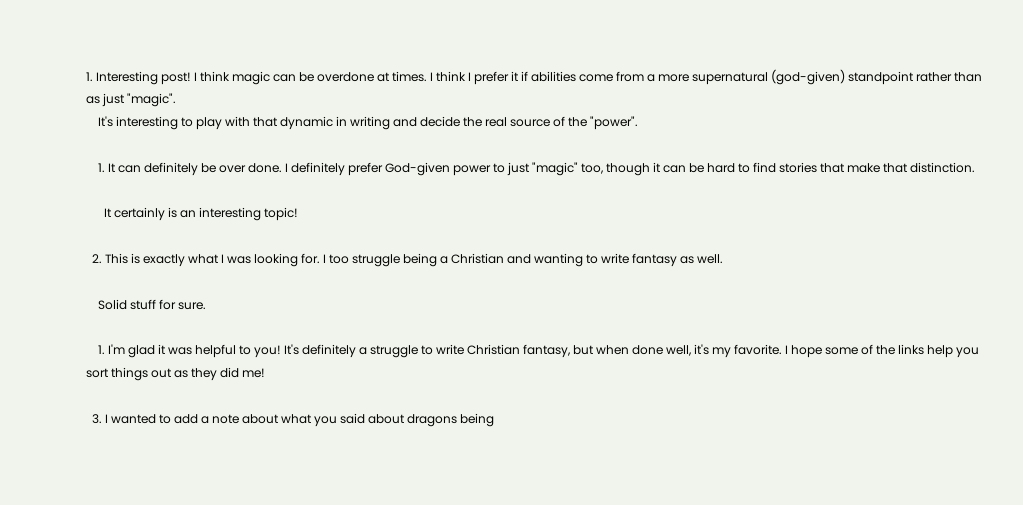1. Interesting post! I think magic can be overdone at times. I think I prefer it if abilities come from a more supernatural (god-given) standpoint rather than as just "magic".
    It's interesting to play with that dynamic in writing and decide the real source of the "power".

    1. It can definitely be over done. I definitely prefer God-given power to just "magic" too, though it can be hard to find stories that make that distinction.

      It certainly is an interesting topic!

  2. This is exactly what I was looking for. I too struggle being a Christian and wanting to write fantasy as well.

    Solid stuff for sure.

    1. I'm glad it was helpful to you! It's definitely a struggle to write Christian fantasy, but when done well, it's my favorite. I hope some of the links help you sort things out as they did me!

  3. I wanted to add a note about what you said about dragons being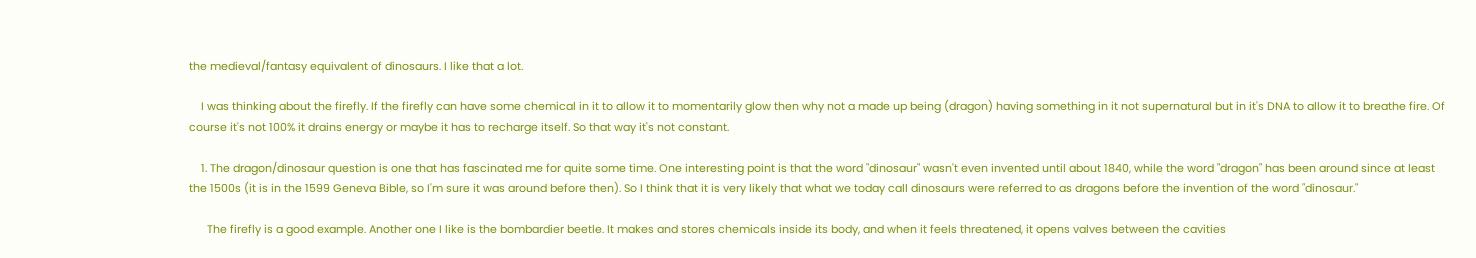the medieval/fantasy equivalent of dinosaurs. I like that a lot.

    I was thinking about the firefly. If the firefly can have some chemical in it to allow it to momentarily glow then why not a made up being (dragon) having something in it not supernatural but in it's DNA to allow it to breathe fire. Of course it's not 100% it drains energy or maybe it has to recharge itself. So that way it's not constant.

    1. The dragon/dinosaur question is one that has fascinated me for quite some time. One interesting point is that the word "dinosaur" wasn't even invented until about 1840, while the word "dragon" has been around since at least the 1500s (it is in the 1599 Geneva Bible, so I'm sure it was around before then). So I think that it is very likely that what we today call dinosaurs were referred to as dragons before the invention of the word "dinosaur."

      The firefly is a good example. Another one I like is the bombardier beetle. It makes and stores chemicals inside its body, and when it feels threatened, it opens valves between the cavities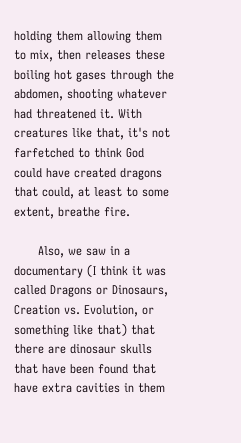holding them allowing them to mix, then releases these boiling hot gases through the abdomen, shooting whatever had threatened it. With creatures like that, it's not farfetched to think God could have created dragons that could, at least to some extent, breathe fire.

      Also, we saw in a documentary (I think it was called Dragons or Dinosaurs, Creation vs. Evolution, or something like that) that there are dinosaur skulls that have been found that have extra cavities in them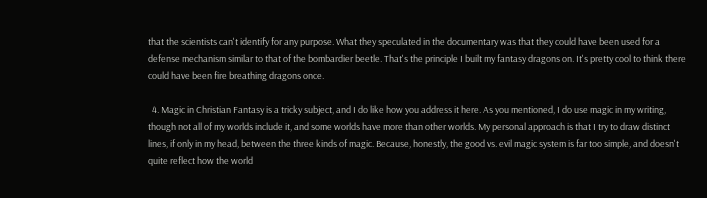that the scientists can't identify for any purpose. What they speculated in the documentary was that they could have been used for a defense mechanism similar to that of the bombardier beetle. That's the principle I built my fantasy dragons on. It's pretty cool to think there could have been fire breathing dragons once.

  4. Magic in Christian Fantasy is a tricky subject, and I do like how you address it here. As you mentioned, I do use magic in my writing, though not all of my worlds include it, and some worlds have more than other worlds. My personal approach is that I try to draw distinct lines, if only in my head, between the three kinds of magic. Because, honestly, the good vs. evil magic system is far too simple, and doesn't quite reflect how the world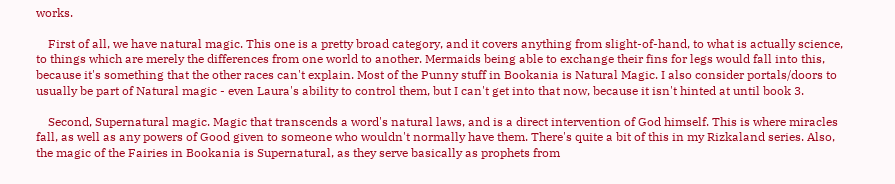works.

    First of all, we have natural magic. This one is a pretty broad category, and it covers anything from slight-of-hand, to what is actually science, to things which are merely the differences from one world to another. Mermaids being able to exchange their fins for legs would fall into this, because it's something that the other races can't explain. Most of the Punny stuff in Bookania is Natural Magic. I also consider portals/doors to usually be part of Natural magic - even Laura's ability to control them, but I can't get into that now, because it isn't hinted at until book 3.

    Second, Supernatural magic. Magic that transcends a word's natural laws, and is a direct intervention of God himself. This is where miracles fall, as well as any powers of Good given to someone who wouldn't normally have them. There's quite a bit of this in my Rizkaland series. Also, the magic of the Fairies in Bookania is Supernatural, as they serve basically as prophets from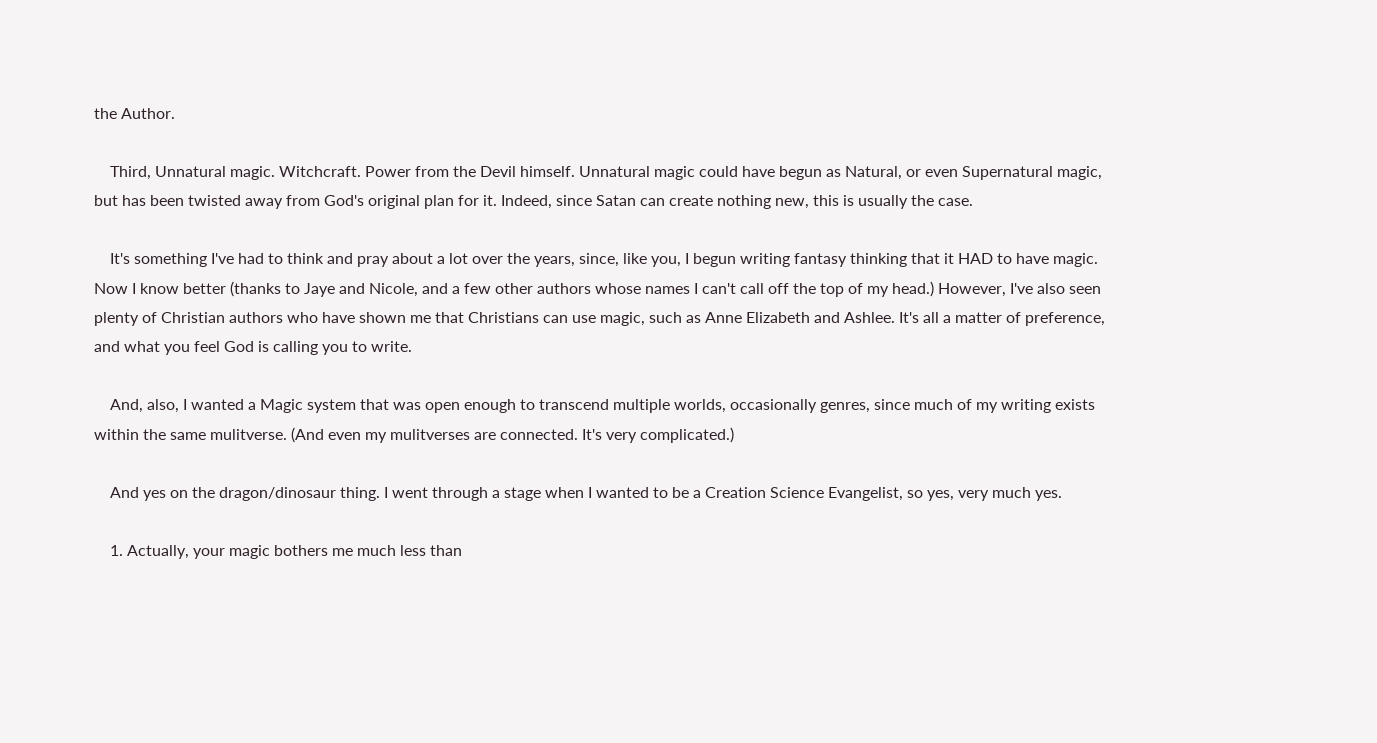the Author.

    Third, Unnatural magic. Witchcraft. Power from the Devil himself. Unnatural magic could have begun as Natural, or even Supernatural magic, but has been twisted away from God's original plan for it. Indeed, since Satan can create nothing new, this is usually the case.

    It's something I've had to think and pray about a lot over the years, since, like you, I begun writing fantasy thinking that it HAD to have magic. Now I know better (thanks to Jaye and Nicole, and a few other authors whose names I can't call off the top of my head.) However, I've also seen plenty of Christian authors who have shown me that Christians can use magic, such as Anne Elizabeth and Ashlee. It's all a matter of preference, and what you feel God is calling you to write.

    And, also, I wanted a Magic system that was open enough to transcend multiple worlds, occasionally genres, since much of my writing exists within the same mulitverse. (And even my mulitverses are connected. It's very complicated.)

    And yes on the dragon/dinosaur thing. I went through a stage when I wanted to be a Creation Science Evangelist, so yes, very much yes.

    1. Actually, your magic bothers me much less than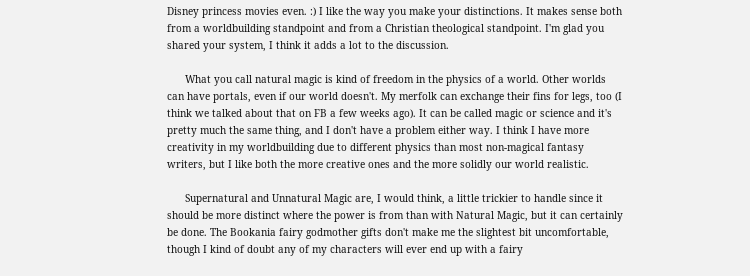Disney princess movies even. :) I like the way you make your distinctions. It makes sense both from a worldbuilding standpoint and from a Christian theological standpoint. I'm glad you shared your system, I think it adds a lot to the discussion.

      What you call natural magic is kind of freedom in the physics of a world. Other worlds can have portals, even if our world doesn't. My merfolk can exchange their fins for legs, too (I think we talked about that on FB a few weeks ago). It can be called magic or science and it's pretty much the same thing, and I don't have a problem either way. I think I have more creativity in my worldbuilding due to different physics than most non-magical fantasy writers, but I like both the more creative ones and the more solidly our world realistic.

      Supernatural and Unnatural Magic are, I would think, a little trickier to handle since it should be more distinct where the power is from than with Natural Magic, but it can certainly be done. The Bookania fairy godmother gifts don't make me the slightest bit uncomfortable, though I kind of doubt any of my characters will ever end up with a fairy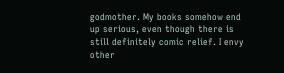godmother. My books somehow end up serious, even though there is still definitely comic relief. I envy other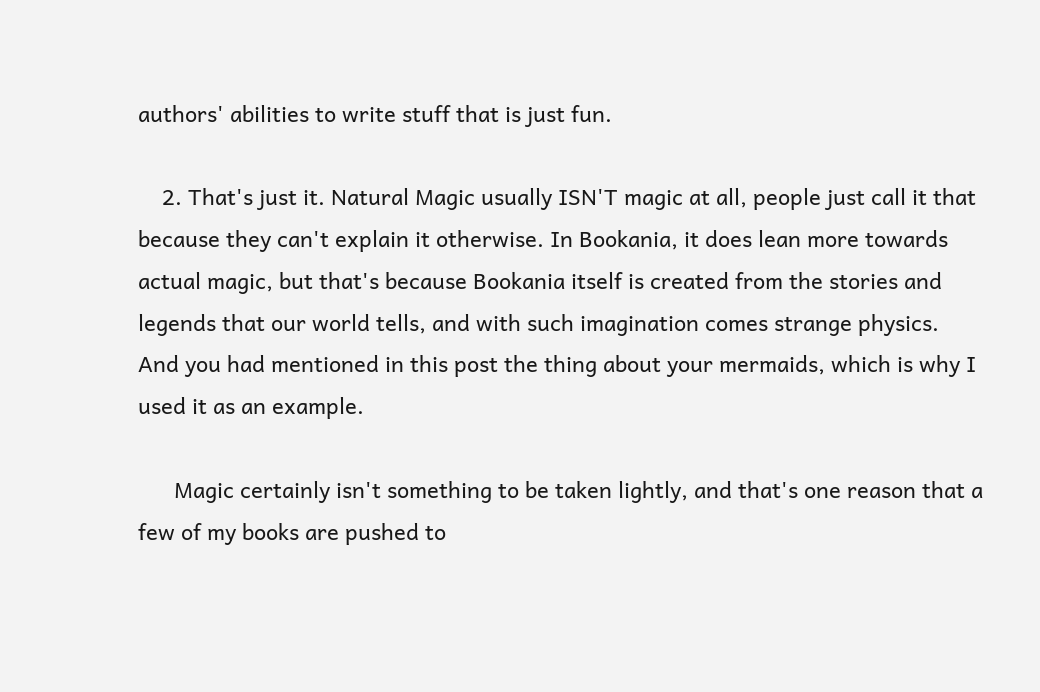authors' abilities to write stuff that is just fun.

    2. That's just it. Natural Magic usually ISN'T magic at all, people just call it that because they can't explain it otherwise. In Bookania, it does lean more towards actual magic, but that's because Bookania itself is created from the stories and legends that our world tells, and with such imagination comes strange physics. And you had mentioned in this post the thing about your mermaids, which is why I used it as an example.

      Magic certainly isn't something to be taken lightly, and that's one reason that a few of my books are pushed to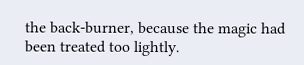the back-burner, because the magic had been treated too lightly.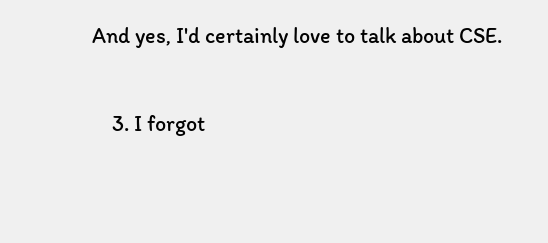And yes, I'd certainly love to talk about CSE.

    3. I forgot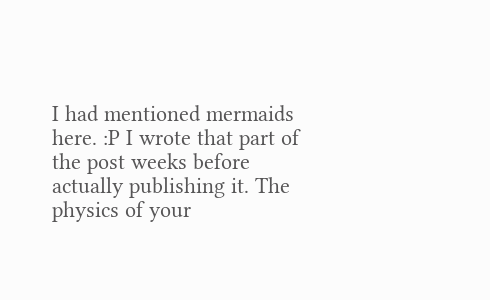I had mentioned mermaids here. :P I wrote that part of the post weeks before actually publishing it. The physics of your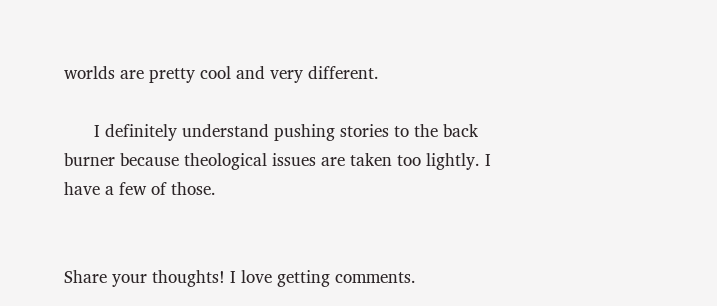worlds are pretty cool and very different.

      I definitely understand pushing stories to the back burner because theological issues are taken too lightly. I have a few of those.


Share your thoughts! I love getting comments.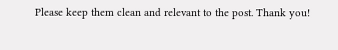Please keep them clean and relevant to the post. Thank you!